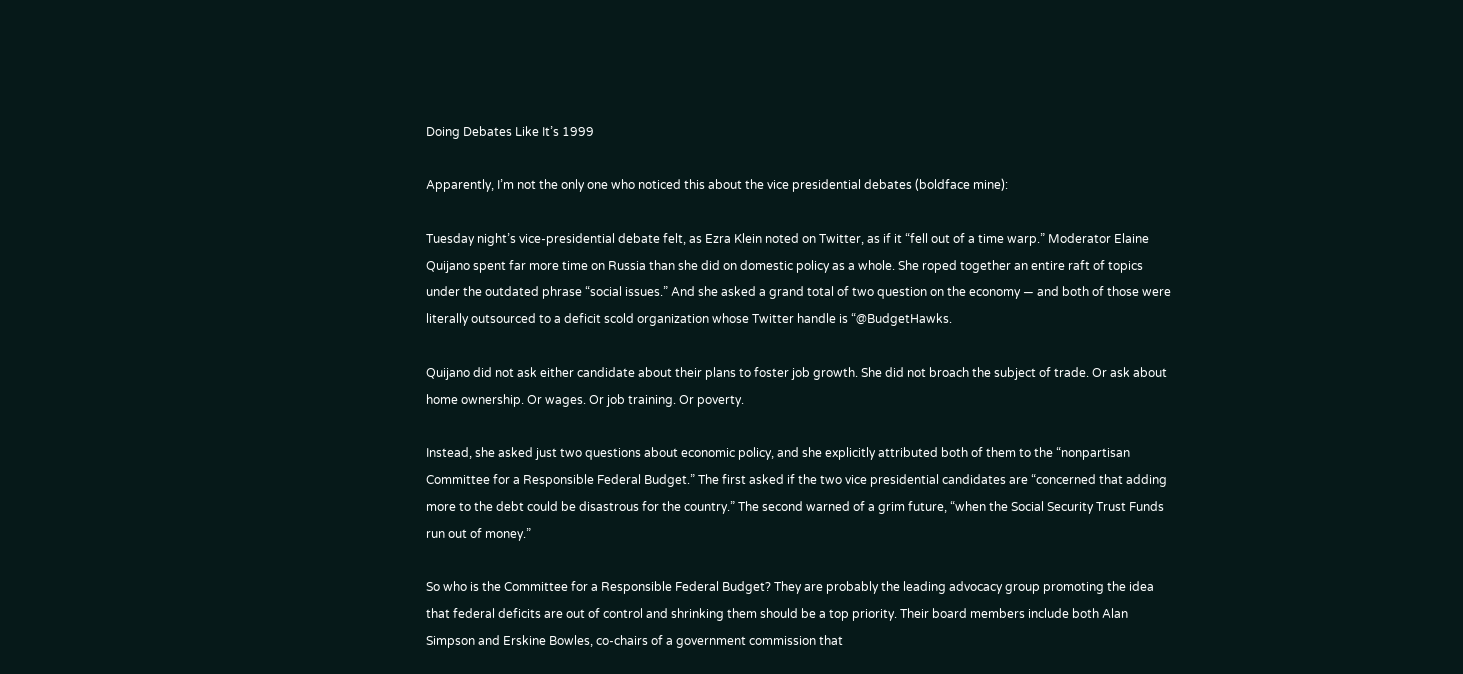Doing Debates Like It’s 1999

Apparently, I’m not the only one who noticed this about the vice presidential debates (boldface mine):

Tuesday night’s vice-presidential debate felt, as Ezra Klein noted on Twitter, as if it “fell out of a time warp.” Moderator Elaine Quijano spent far more time on Russia than she did on domestic policy as a whole. She roped together an entire raft of topics under the outdated phrase “social issues.” And she asked a grand total of two question on the economy — and both of those were literally outsourced to a deficit scold organization whose Twitter handle is “@BudgetHawks.

Quijano did not ask either candidate about their plans to foster job growth. She did not broach the subject of trade. Or ask about home ownership. Or wages. Or job training. Or poverty.

Instead, she asked just two questions about economic policy, and she explicitly attributed both of them to the “nonpartisan Committee for a Responsible Federal Budget.” The first asked if the two vice presidential candidates are “concerned that adding more to the debt could be disastrous for the country.” The second warned of a grim future, “when the Social Security Trust Funds run out of money.”

So who is the Committee for a Responsible Federal Budget? They are probably the leading advocacy group promoting the idea that federal deficits are out of control and shrinking them should be a top priority. Their board members include both Alan Simpson and Erskine Bowles, co-chairs of a government commission that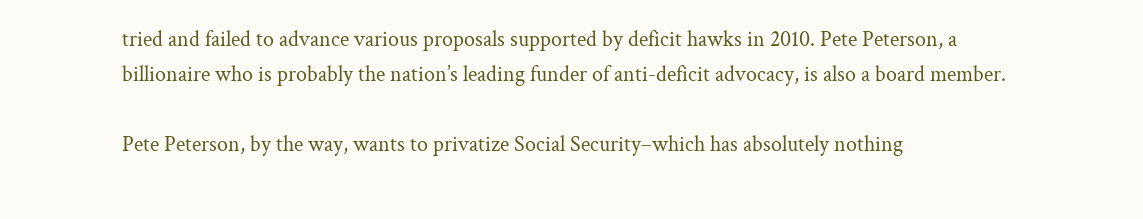tried and failed to advance various proposals supported by deficit hawks in 2010. Pete Peterson, a billionaire who is probably the nation’s leading funder of anti-deficit advocacy, is also a board member.

Pete Peterson, by the way, wants to privatize Social Security–which has absolutely nothing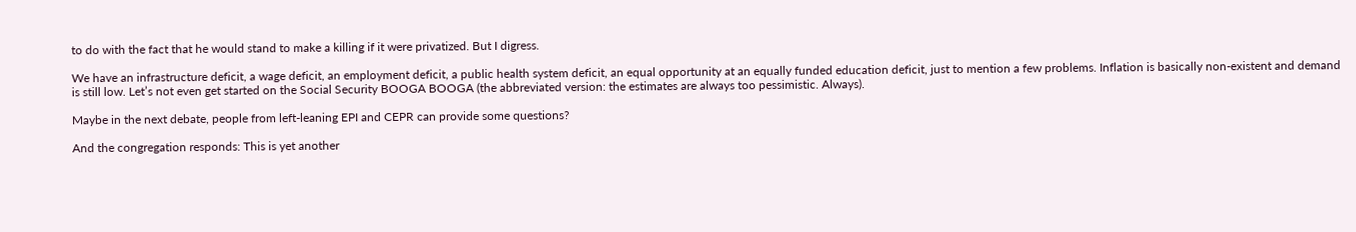to do with the fact that he would stand to make a killing if it were privatized. But I digress.

We have an infrastructure deficit, a wage deficit, an employment deficit, a public health system deficit, an equal opportunity at an equally funded education deficit, just to mention a few problems. Inflation is basically non-existent and demand is still low. Let’s not even get started on the Social Security BOOGA BOOGA (the abbreviated version: the estimates are always too pessimistic. Always).

Maybe in the next debate, people from left-leaning EPI and CEPR can provide some questions?

And the congregation responds: This is yet another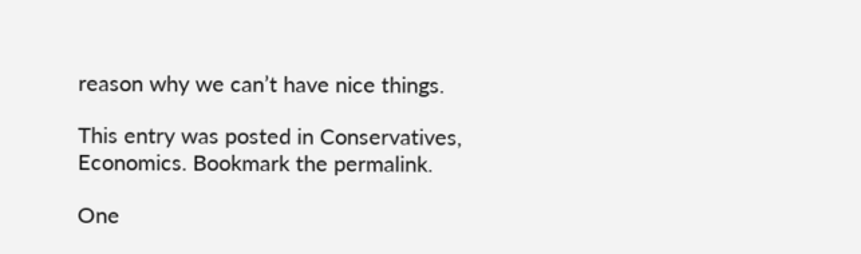reason why we can’t have nice things.

This entry was posted in Conservatives, Economics. Bookmark the permalink.

One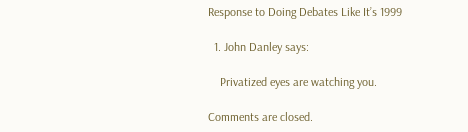Response to Doing Debates Like It’s 1999

  1. John Danley says:

    Privatized eyes are watching you.

Comments are closed.